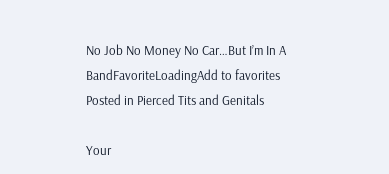No Job No Money No Car…But I’m In A BandFavoriteLoadingAdd to favorites
Posted in Pierced Tits and Genitals

Your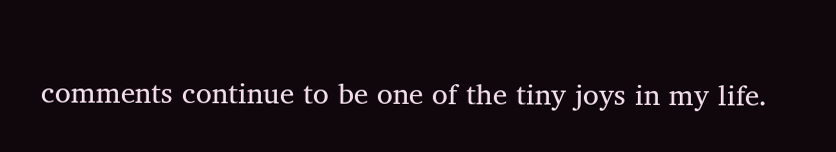comments continue to be one of the tiny joys in my life.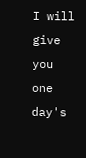I will give you one day's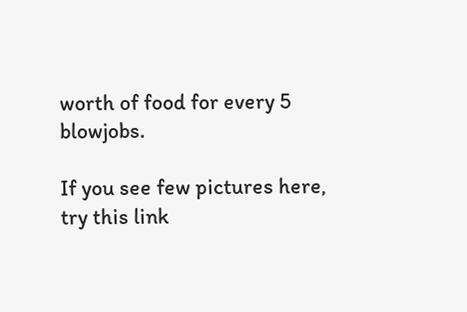worth of food for every 5 blowjobs.

If you see few pictures here, try this link